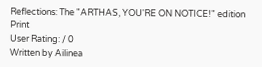Reflections: The "ARTHAS, YOU'RE ON NOTICE!" edition Print
User Rating: / 0
Written by Ailinea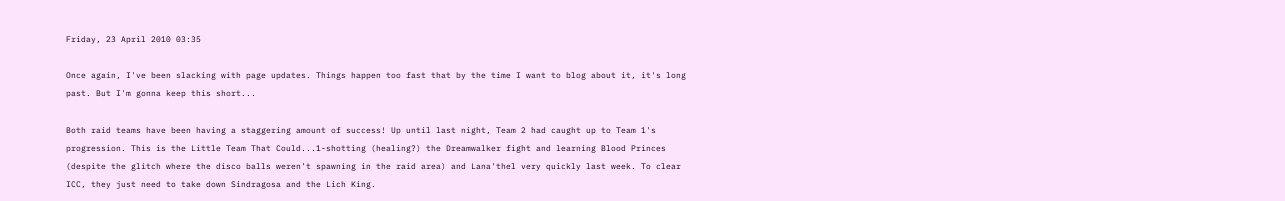Friday, 23 April 2010 03:35

Once again, I've been slacking with page updates. Things happen too fast that by the time I want to blog about it, it's long past. But I'm gonna keep this short...

Both raid teams have been having a staggering amount of success! Up until last night, Team 2 had caught up to Team 1's progression. This is the Little Team That Could...1-shotting (healing?) the Dreamwalker fight and learning Blood Princes (despite the glitch where the disco balls weren't spawning in the raid area) and Lana'thel very quickly last week. To clear ICC, they just need to take down Sindragosa and the Lich King.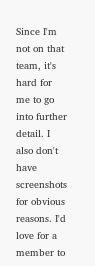Since I'm not on that team, it's hard for me to go into further detail. I also don't have screenshots for obvious reasons. I'd love for a member to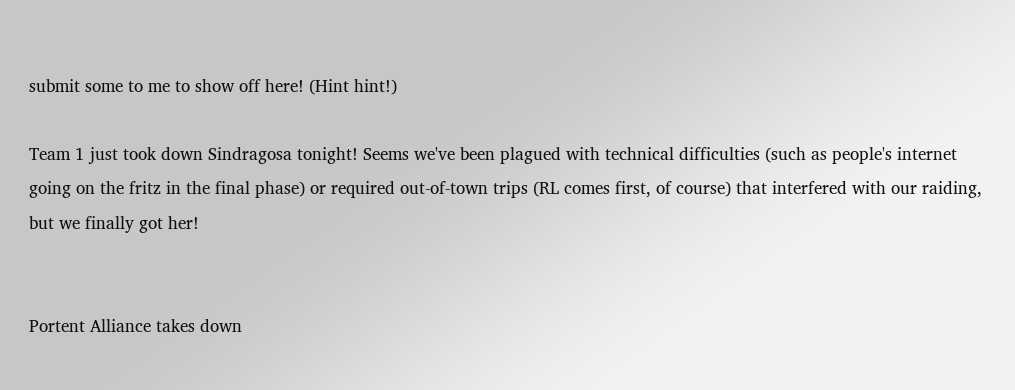submit some to me to show off here! (Hint hint!)

Team 1 just took down Sindragosa tonight! Seems we've been plagued with technical difficulties (such as people's internet going on the fritz in the final phase) or required out-of-town trips (RL comes first, of course) that interfered with our raiding, but we finally got her!


Portent Alliance takes down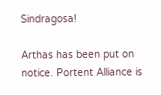Sindragosa!

Arthas has been put on notice. Portent Alliance is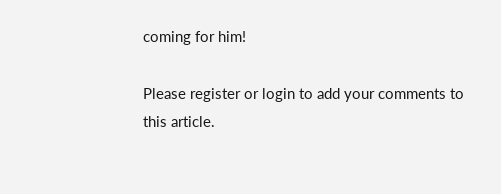coming for him!

Please register or login to add your comments to this article.